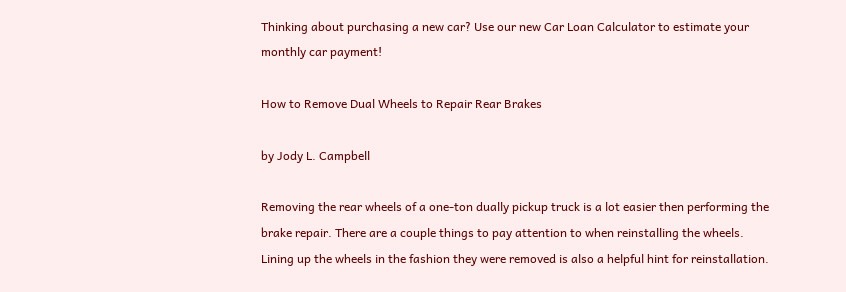Thinking about purchasing a new car? Use our new Car Loan Calculator to estimate your monthly car payment!

How to Remove Dual Wheels to Repair Rear Brakes

by Jody L. Campbell

Removing the rear wheels of a one-ton dually pickup truck is a lot easier then performing the brake repair. There are a couple things to pay attention to when reinstalling the wheels. Lining up the wheels in the fashion they were removed is also a helpful hint for reinstallation.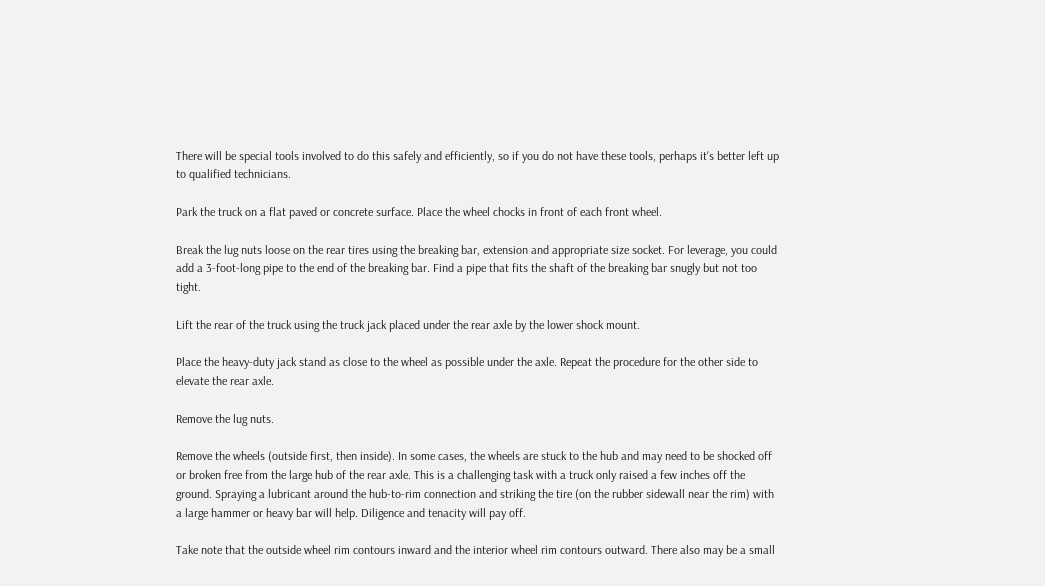There will be special tools involved to do this safely and efficiently, so if you do not have these tools, perhaps it's better left up to qualified technicians.

Park the truck on a flat paved or concrete surface. Place the wheel chocks in front of each front wheel.

Break the lug nuts loose on the rear tires using the breaking bar, extension and appropriate size socket. For leverage, you could add a 3-foot-long pipe to the end of the breaking bar. Find a pipe that fits the shaft of the breaking bar snugly but not too tight.

Lift the rear of the truck using the truck jack placed under the rear axle by the lower shock mount.

Place the heavy-duty jack stand as close to the wheel as possible under the axle. Repeat the procedure for the other side to elevate the rear axle.

Remove the lug nuts.

Remove the wheels (outside first, then inside). In some cases, the wheels are stuck to the hub and may need to be shocked off or broken free from the large hub of the rear axle. This is a challenging task with a truck only raised a few inches off the ground. Spraying a lubricant around the hub-to-rim connection and striking the tire (on the rubber sidewall near the rim) with a large hammer or heavy bar will help. Diligence and tenacity will pay off.

Take note that the outside wheel rim contours inward and the interior wheel rim contours outward. There also may be a small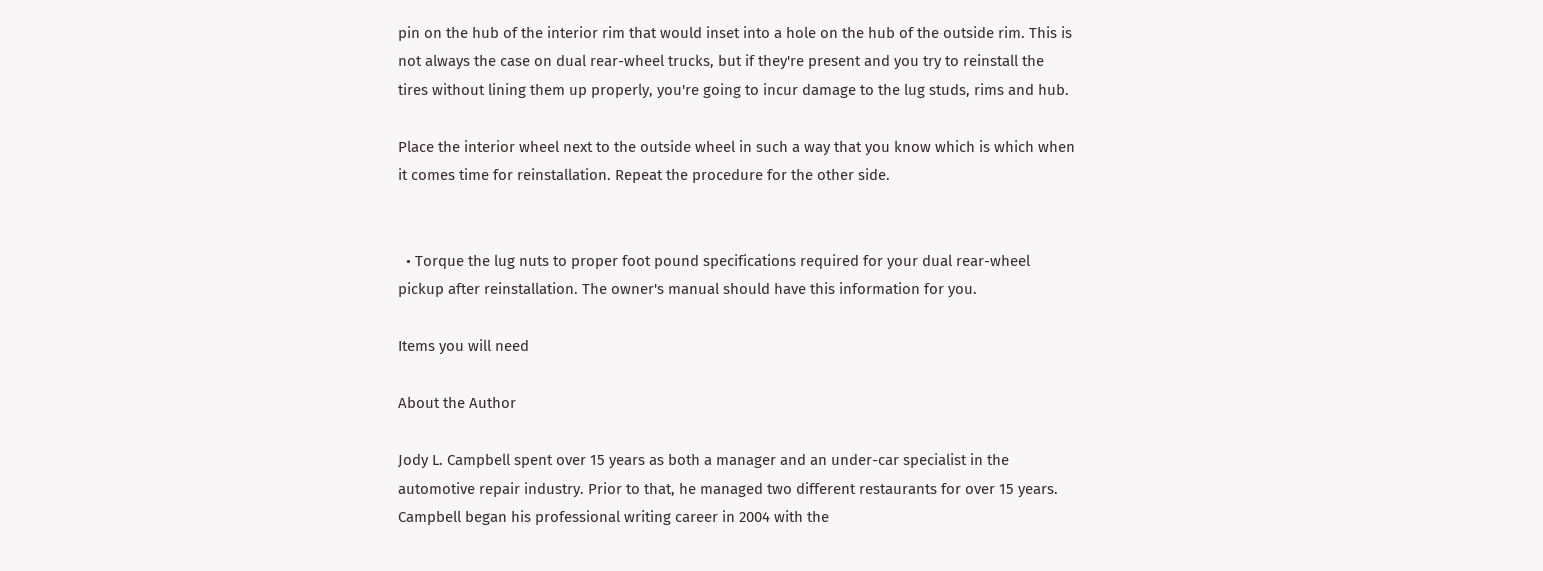pin on the hub of the interior rim that would inset into a hole on the hub of the outside rim. This is not always the case on dual rear-wheel trucks, but if they're present and you try to reinstall the tires without lining them up properly, you're going to incur damage to the lug studs, rims and hub.

Place the interior wheel next to the outside wheel in such a way that you know which is which when it comes time for reinstallation. Repeat the procedure for the other side.


  • Torque the lug nuts to proper foot pound specifications required for your dual rear-wheel pickup after reinstallation. The owner's manual should have this information for you.

Items you will need

About the Author

Jody L. Campbell spent over 15 years as both a manager and an under-car specialist in the automotive repair industry. Prior to that, he managed two different restaurants for over 15 years. Campbell began his professional writing career in 2004 with the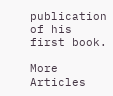publication of his first book.

More Articles